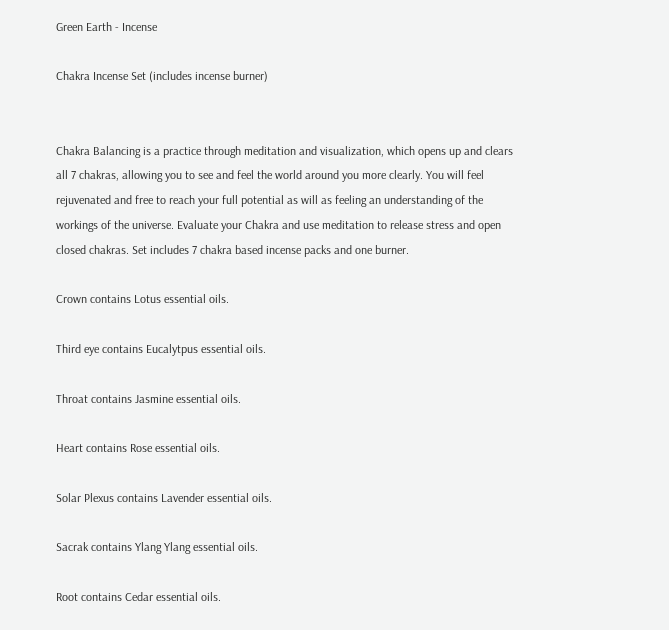Green Earth - Incense

Chakra Incense Set (includes incense burner)


Chakra Balancing is a practice through meditation and visualization, which opens up and clears all 7 chakras, allowing you to see and feel the world around you more clearly. You will feel rejuvenated and free to reach your full potential as will as feeling an understanding of the workings of the universe. Evaluate your Chakra and use meditation to release stress and open closed chakras. Set includes 7 chakra based incense packs and one burner.

Crown contains Lotus essential oils.

Third eye contains Eucalytpus essential oils.

Throat contains Jasmine essential oils.

Heart contains Rose essential oils.

Solar Plexus contains Lavender essential oils.

Sacrak contains Ylang Ylang essential oils.

Root contains Cedar essential oils.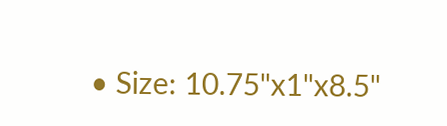• Size: 10.75"x1"x8.5"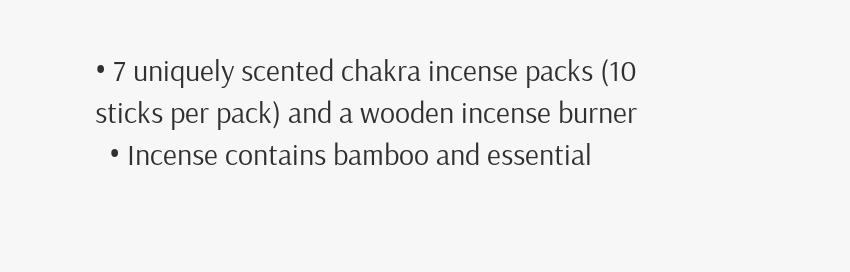• 7 uniquely scented chakra incense packs (10 sticks per pack) and a wooden incense burner
  • Incense contains bamboo and essential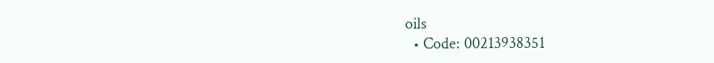oils
  • Code: 00213938351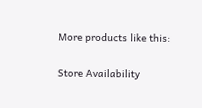More products like this:

Store Availability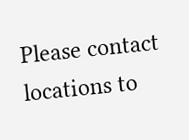Please contact locations to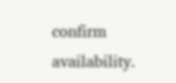confirm availability.